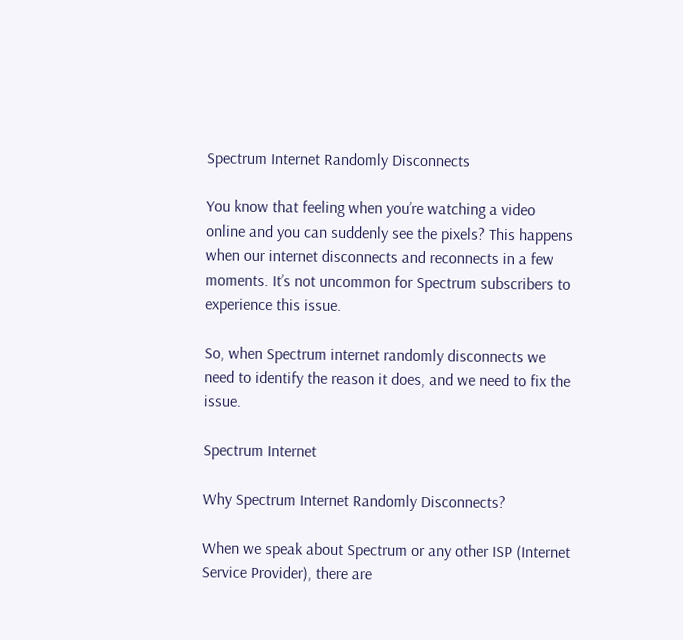Spectrum Internet Randomly Disconnects

You know that feeling when you’re watching a video online and you can suddenly see the pixels? This happens when our internet disconnects and reconnects in a few moments. It’s not uncommon for Spectrum subscribers to experience this issue.

So, when Spectrum internet randomly disconnects we need to identify the reason it does, and we need to fix the issue.

Spectrum Internet

Why Spectrum Internet Randomly Disconnects?

When we speak about Spectrum or any other ISP (Internet Service Provider), there are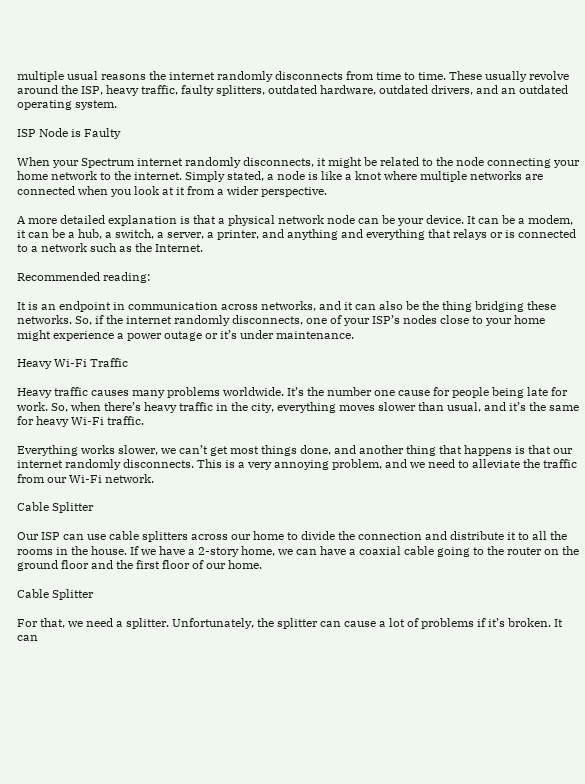multiple usual reasons the internet randomly disconnects from time to time. These usually revolve around the ISP, heavy traffic, faulty splitters, outdated hardware, outdated drivers, and an outdated operating system.

ISP Node is Faulty

When your Spectrum internet randomly disconnects, it might be related to the node connecting your home network to the internet. Simply stated, a node is like a knot where multiple networks are connected when you look at it from a wider perspective.

A more detailed explanation is that a physical network node can be your device. It can be a modem, it can be a hub, a switch, a server, a printer, and anything and everything that relays or is connected to a network such as the Internet.

Recommended reading:

It is an endpoint in communication across networks, and it can also be the thing bridging these networks. So, if the internet randomly disconnects, one of your ISP’s nodes close to your home might experience a power outage or it’s under maintenance.

Heavy Wi-Fi Traffic

Heavy traffic causes many problems worldwide. It’s the number one cause for people being late for work. So, when there’s heavy traffic in the city, everything moves slower than usual, and it’s the same for heavy Wi-Fi traffic.

Everything works slower, we can’t get most things done, and another thing that happens is that our internet randomly disconnects. This is a very annoying problem, and we need to alleviate the traffic from our Wi-Fi network.

Cable Splitter

Our ISP can use cable splitters across our home to divide the connection and distribute it to all the rooms in the house. If we have a 2-story home, we can have a coaxial cable going to the router on the ground floor and the first floor of our home.

Cable Splitter

For that, we need a splitter. Unfortunately, the splitter can cause a lot of problems if it’s broken. It can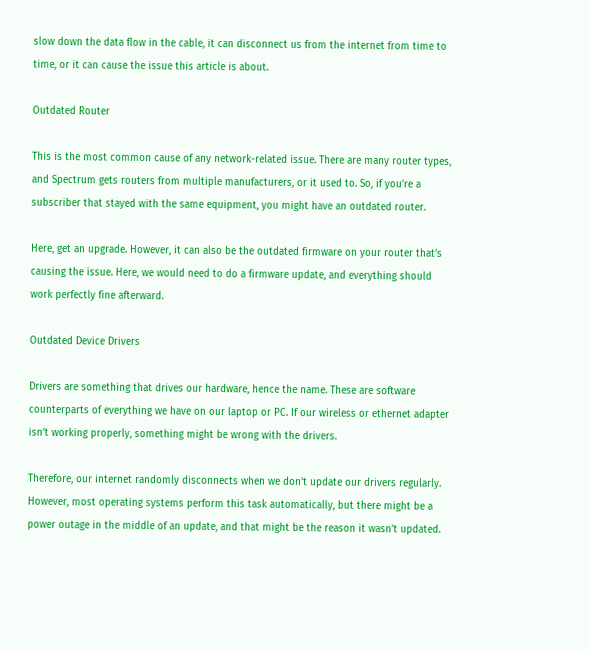slow down the data flow in the cable, it can disconnect us from the internet from time to time, or it can cause the issue this article is about.

Outdated Router

This is the most common cause of any network-related issue. There are many router types, and Spectrum gets routers from multiple manufacturers, or it used to. So, if you’re a subscriber that stayed with the same equipment, you might have an outdated router.

Here, get an upgrade. However, it can also be the outdated firmware on your router that’s causing the issue. Here, we would need to do a firmware update, and everything should work perfectly fine afterward.

Outdated Device Drivers

Drivers are something that drives our hardware, hence the name. These are software counterparts of everything we have on our laptop or PC. If our wireless or ethernet adapter isn’t working properly, something might be wrong with the drivers.

Therefore, our internet randomly disconnects when we don’t update our drivers regularly. However, most operating systems perform this task automatically, but there might be a power outage in the middle of an update, and that might be the reason it wasn’t updated.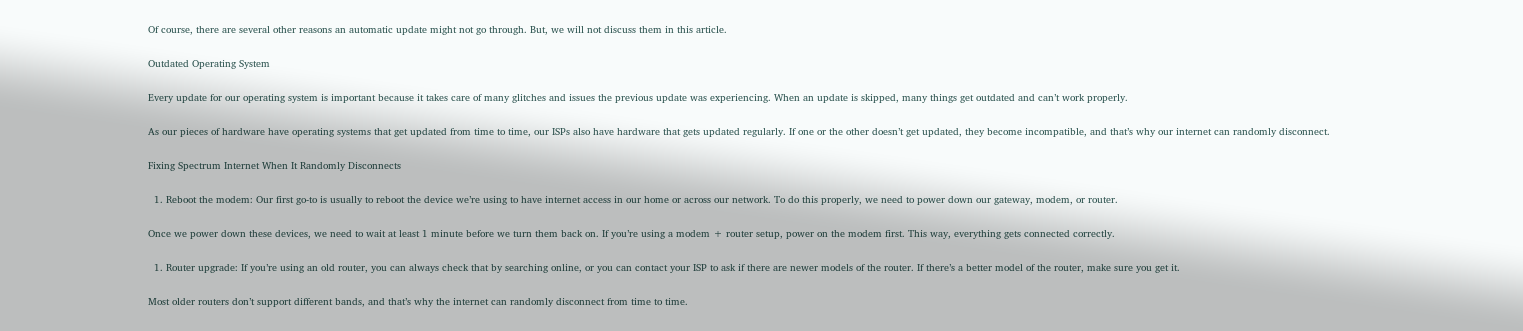Of course, there are several other reasons an automatic update might not go through. But, we will not discuss them in this article.

Outdated Operating System

Every update for our operating system is important because it takes care of many glitches and issues the previous update was experiencing. When an update is skipped, many things get outdated and can’t work properly.

As our pieces of hardware have operating systems that get updated from time to time, our ISPs also have hardware that gets updated regularly. If one or the other doesn’t get updated, they become incompatible, and that’s why our internet can randomly disconnect.

Fixing Spectrum Internet When It Randomly Disconnects

  1. Reboot the modem: Our first go-to is usually to reboot the device we’re using to have internet access in our home or across our network. To do this properly, we need to power down our gateway, modem, or router.

Once we power down these devices, we need to wait at least 1 minute before we turn them back on. If you’re using a modem + router setup, power on the modem first. This way, everything gets connected correctly.

  1. Router upgrade: If you’re using an old router, you can always check that by searching online, or you can contact your ISP to ask if there are newer models of the router. If there’s a better model of the router, make sure you get it.

Most older routers don’t support different bands, and that’s why the internet can randomly disconnect from time to time.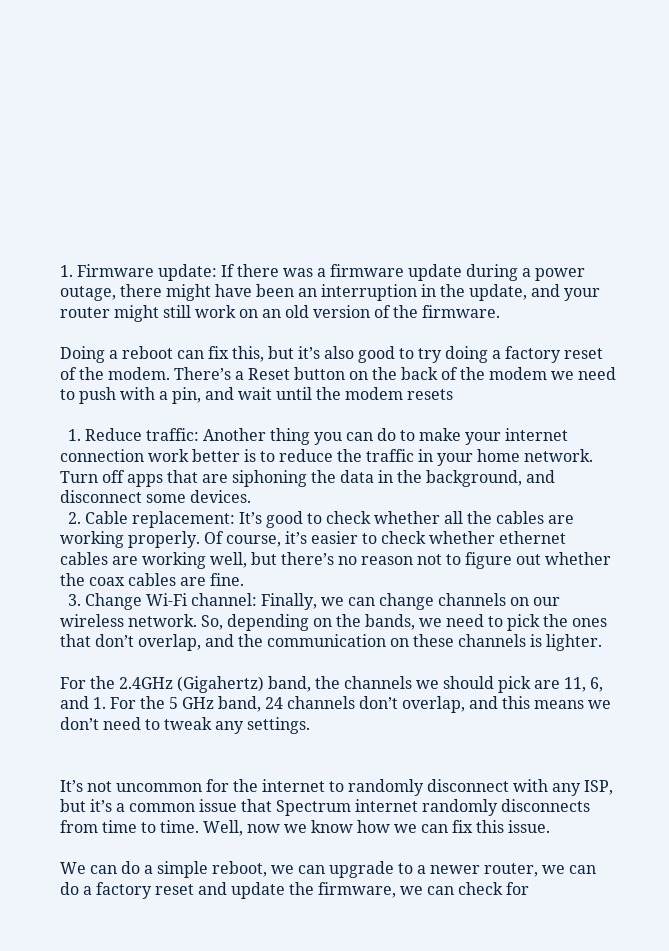1. Firmware update: If there was a firmware update during a power outage, there might have been an interruption in the update, and your router might still work on an old version of the firmware.

Doing a reboot can fix this, but it’s also good to try doing a factory reset of the modem. There’s a Reset button on the back of the modem we need to push with a pin, and wait until the modem resets

  1. Reduce traffic: Another thing you can do to make your internet connection work better is to reduce the traffic in your home network. Turn off apps that are siphoning the data in the background, and disconnect some devices.
  2. Cable replacement: It’s good to check whether all the cables are working properly. Of course, it’s easier to check whether ethernet cables are working well, but there’s no reason not to figure out whether the coax cables are fine.
  3. Change Wi-Fi channel: Finally, we can change channels on our wireless network. So, depending on the bands, we need to pick the ones that don’t overlap, and the communication on these channels is lighter.

For the 2.4GHz (Gigahertz) band, the channels we should pick are 11, 6, and 1. For the 5 GHz band, 24 channels don’t overlap, and this means we don’t need to tweak any settings.


It’s not uncommon for the internet to randomly disconnect with any ISP, but it’s a common issue that Spectrum internet randomly disconnects from time to time. Well, now we know how we can fix this issue.

We can do a simple reboot, we can upgrade to a newer router, we can do a factory reset and update the firmware, we can check for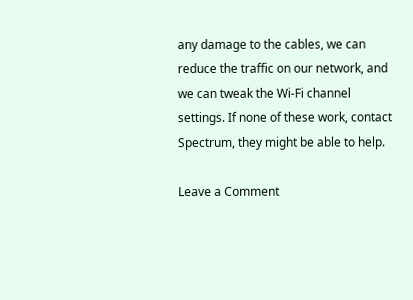any damage to the cables, we can reduce the traffic on our network, and we can tweak the Wi-Fi channel settings. If none of these work, contact Spectrum, they might be able to help.

Leave a Comment